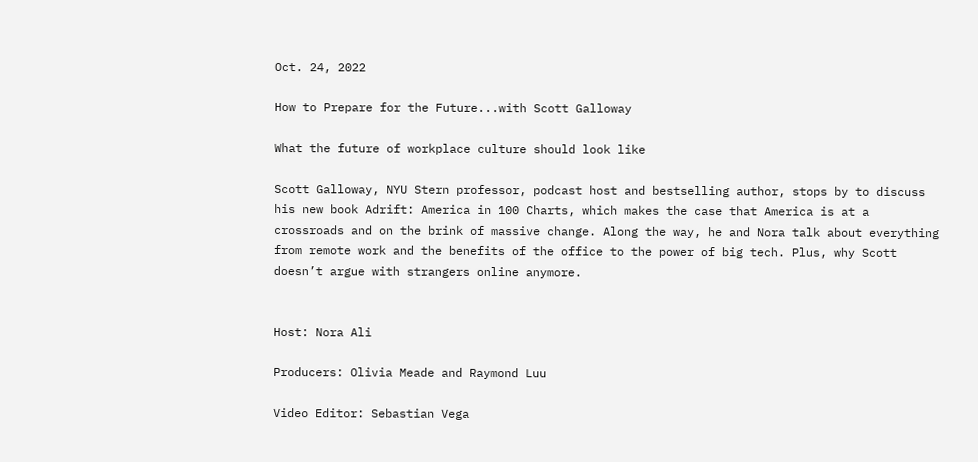Oct. 24, 2022

How to Prepare for the Future...with Scott Galloway

What the future of workplace culture should look like

Scott Galloway, NYU Stern professor, podcast host and bestselling author, stops by to discuss his new book Adrift: America in 100 Charts, which makes the case that America is at a crossroads and on the brink of massive change. Along the way, he and Nora talk about everything from remote work and the benefits of the office to the power of big tech. Plus, why Scott doesn’t argue with strangers online anymore.


Host: Nora Ali

Producers: Olivia Meade and Raymond Luu

Video Editor: Sebastian Vega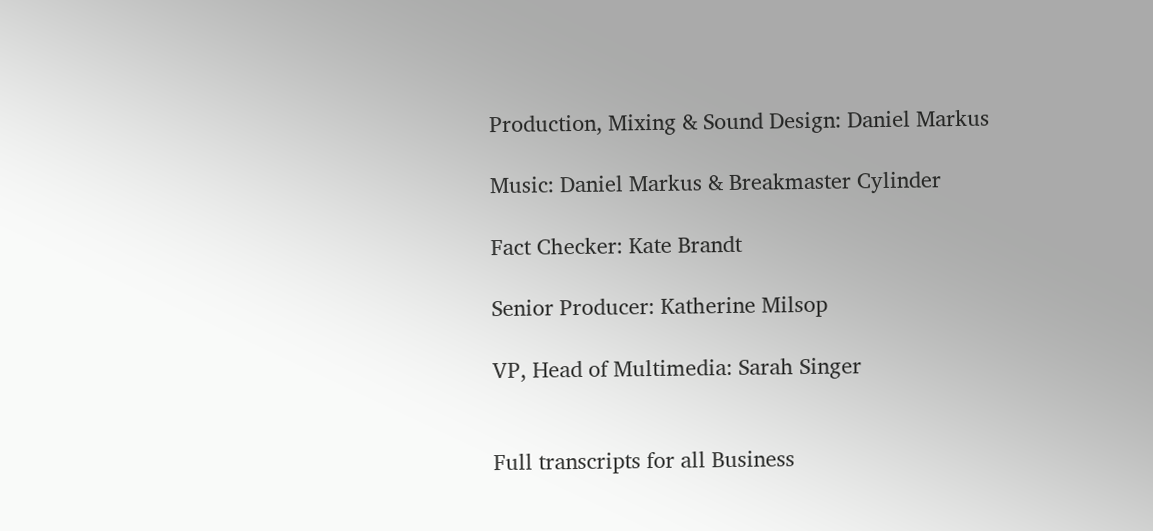Production, Mixing & Sound Design: Daniel Markus

Music: Daniel Markus & Breakmaster Cylinder

Fact Checker: Kate Brandt

Senior Producer: Katherine Milsop

VP, Head of Multimedia: Sarah Singer


Full transcripts for all Business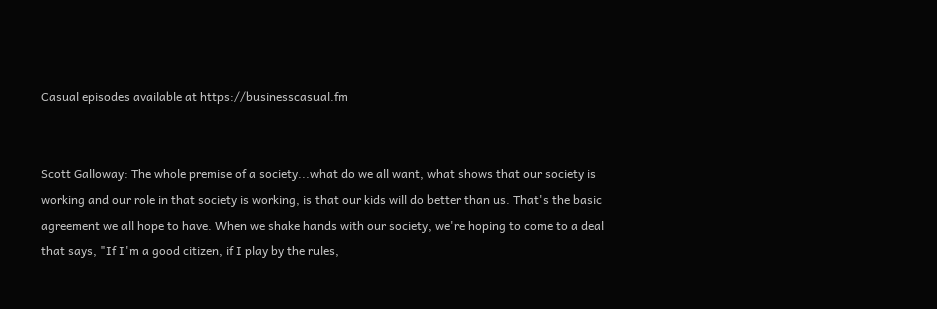Casual episodes available at https://businesscasual.fm


Scott Galloway: The whole premise of a society...what do we all want, what shows that our society is working and our role in that society is working, is that our kids will do better than us. That's the basic agreement we all hope to have. When we shake hands with our society, we're hoping to come to a deal that says, "If I'm a good citizen, if I play by the rules,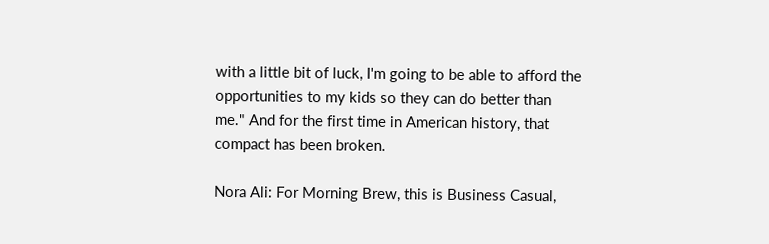with a little bit of luck, I'm going to be able to afford the opportunities to my kids so they can do better than me." And for the first time in American history, that compact has been broken.

Nora Ali: For Morning Brew, this is Business Casual,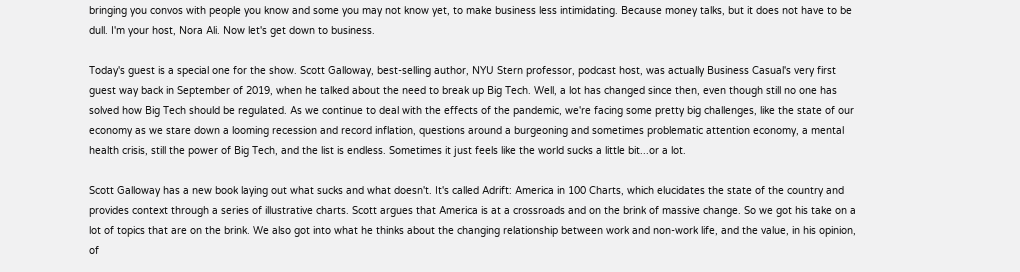bringing you convos with people you know and some you may not know yet, to make business less intimidating. Because money talks, but it does not have to be dull. I'm your host, Nora Ali. Now let's get down to business.

Today's guest is a special one for the show. Scott Galloway, best-selling author, NYU Stern professor, podcast host, was actually Business Casual's very first guest way back in September of 2019, when he talked about the need to break up Big Tech. Well, a lot has changed since then, even though still no one has solved how Big Tech should be regulated. As we continue to deal with the effects of the pandemic, we're facing some pretty big challenges, like the state of our economy as we stare down a looming recession and record inflation, questions around a burgeoning and sometimes problematic attention economy, a mental health crisis, still the power of Big Tech, and the list is endless. Sometimes it just feels like the world sucks a little bit...or a lot.

Scott Galloway has a new book laying out what sucks and what doesn't. It's called Adrift: America in 100 Charts, which elucidates the state of the country and provides context through a series of illustrative charts. Scott argues that America is at a crossroads and on the brink of massive change. So we got his take on a lot of topics that are on the brink. We also got into what he thinks about the changing relationship between work and non-work life, and the value, in his opinion, of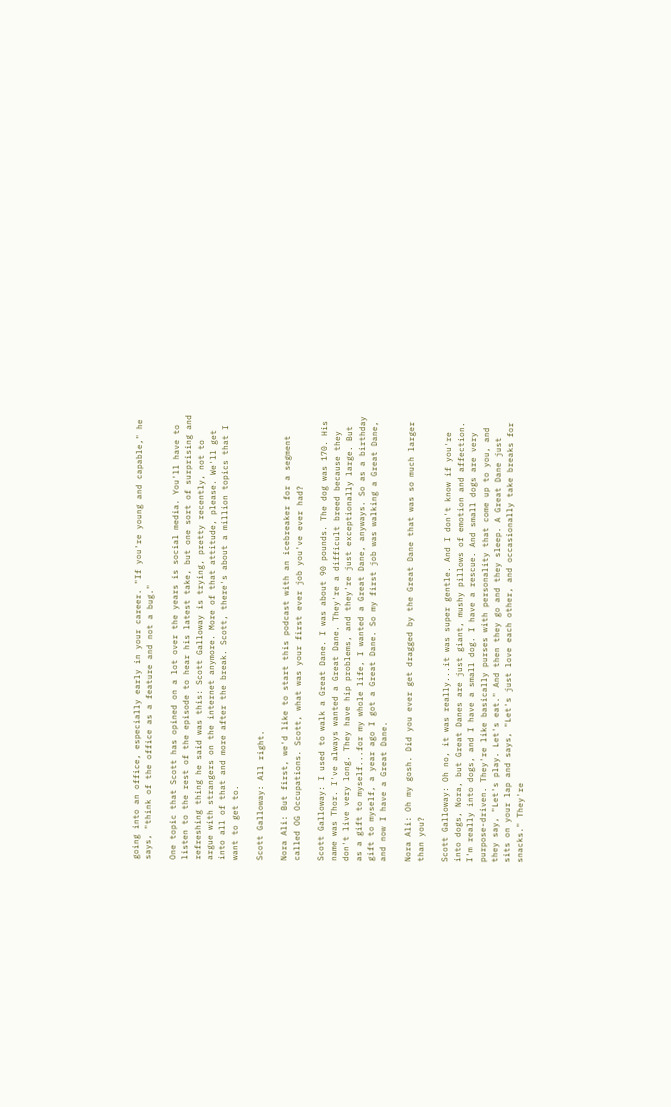going into an office, especially early in your career. "If you're young and capable," he says, "think of the office as a feature and not a bug."

One topic that Scott has opined on a lot over the years is social media. You'll have to listen to the rest of the episode to hear his latest take, but one sort of surprising and refreshing thing he said was this: Scott Galloway is trying, pretty recently, not to argue with strangers on the internet anymore. More of that attitude, please. We'll get into all of that and more after the break. Scott, there's about a million topics that I want to get to.

Scott Galloway: All right.

Nora Ali: But first, we'd like to start this podcast with an icebreaker for a segment called OG Occupations. Scott, what was your first ever job you've ever had?

Scott Galloway: I used to walk a Great Dane. I was about 90 pounds. The dog was 170. His name was Thor. I've always wanted a Great Dane. They're a difficult breed because they don't live very long. They have hip problems, and they're just exceptionally large. But as a gift to myself...for my whole life, I wanted a Great Dane, anyways. So as a birthday gift to myself, a year ago I got a Great Dane. So my first job was walking a Great Dane, and now I have a Great Dane.

Nora Ali: Oh my gosh. Did you ever get dragged by the Great Dane that was so much larger than you?

Scott Galloway: Oh no, it was really...it was super gentle. And I don't know if you're into dogs, Nora, but Great Danes are just giant, mushy pillows of emotion and affection. I'm really into dogs, and I have a small dog. I have a rescue. And small dogs are very purpose-driven. They're like basically purses with personality that come up to you, and they say, "Let's play. Let's eat." And then they go and they sleep. A Great Dane just sits on your lap and says, "Let's just love each other, and occasionally take breaks for snacks." They're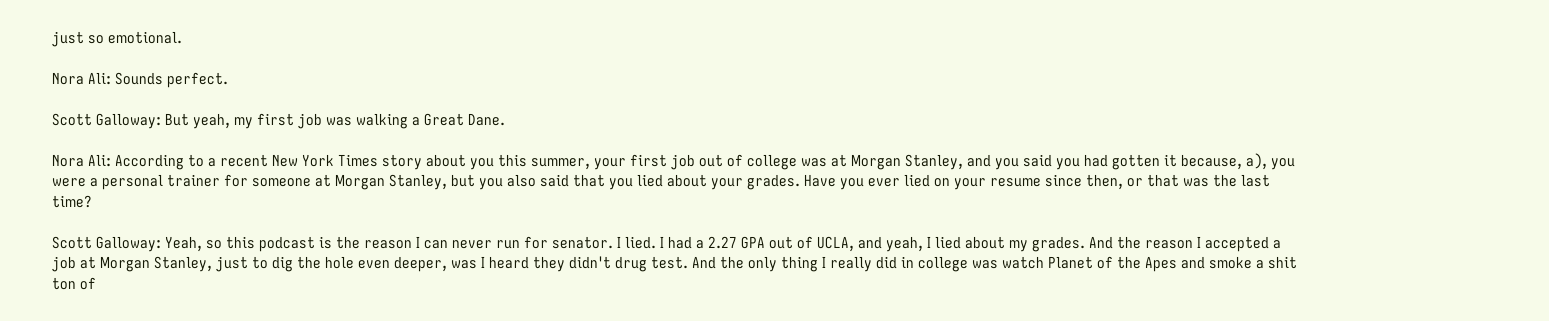just so emotional.

Nora Ali: Sounds perfect.

Scott Galloway: But yeah, my first job was walking a Great Dane.

Nora Ali: According to a recent New York Times story about you this summer, your first job out of college was at Morgan Stanley, and you said you had gotten it because, a), you were a personal trainer for someone at Morgan Stanley, but you also said that you lied about your grades. Have you ever lied on your resume since then, or that was the last time?

Scott Galloway: Yeah, so this podcast is the reason I can never run for senator. I lied. I had a 2.27 GPA out of UCLA, and yeah, I lied about my grades. And the reason I accepted a job at Morgan Stanley, just to dig the hole even deeper, was I heard they didn't drug test. And the only thing I really did in college was watch Planet of the Apes and smoke a shit ton of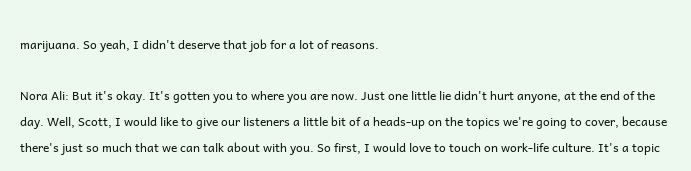marijuana. So yeah, I didn't deserve that job for a lot of reasons.

Nora Ali: But it's okay. It's gotten you to where you are now. Just one little lie didn't hurt anyone, at the end of the day. Well, Scott, I would like to give our listeners a little bit of a heads-up on the topics we're going to cover, because there's just so much that we can talk about with you. So first, I would love to touch on work-life culture. It's a topic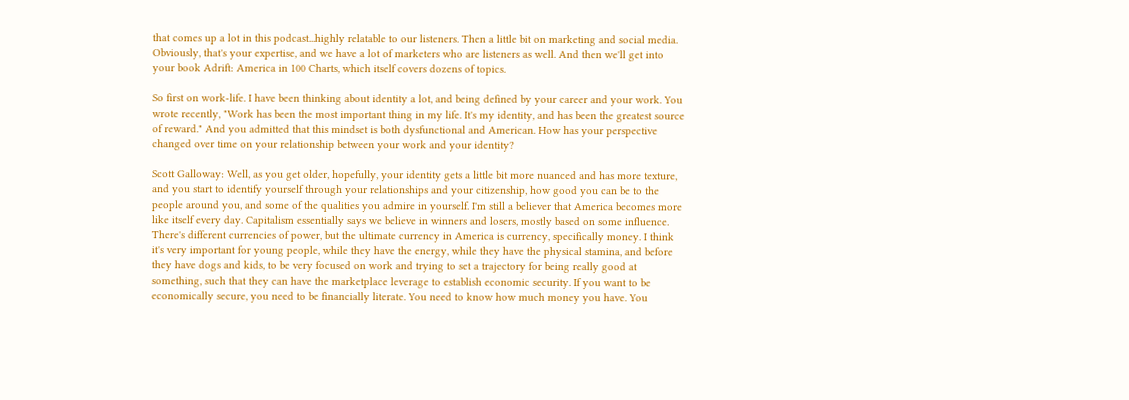that comes up a lot in this podcast...highly relatable to our listeners. Then a little bit on marketing and social media. Obviously, that's your expertise, and we have a lot of marketers who are listeners as well. And then we'll get into your book Adrift: America in 100 Charts, which itself covers dozens of topics.

So first on work-life. I have been thinking about identity a lot, and being defined by your career and your work. You wrote recently, "Work has been the most important thing in my life. It's my identity, and has been the greatest source of reward." And you admitted that this mindset is both dysfunctional and American. How has your perspective changed over time on your relationship between your work and your identity?

Scott Galloway: Well, as you get older, hopefully, your identity gets a little bit more nuanced and has more texture, and you start to identify yourself through your relationships and your citizenship, how good you can be to the people around you, and some of the qualities you admire in yourself. I'm still a believer that America becomes more like itself every day. Capitalism essentially says we believe in winners and losers, mostly based on some influence. There's different currencies of power, but the ultimate currency in America is currency, specifically money. I think it's very important for young people, while they have the energy, while they have the physical stamina, and before they have dogs and kids, to be very focused on work and trying to set a trajectory for being really good at something, such that they can have the marketplace leverage to establish economic security. If you want to be economically secure, you need to be financially literate. You need to know how much money you have. You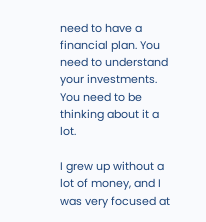need to have a financial plan. You need to understand your investments. You need to be thinking about it a lot.

I grew up without a lot of money, and I was very focused at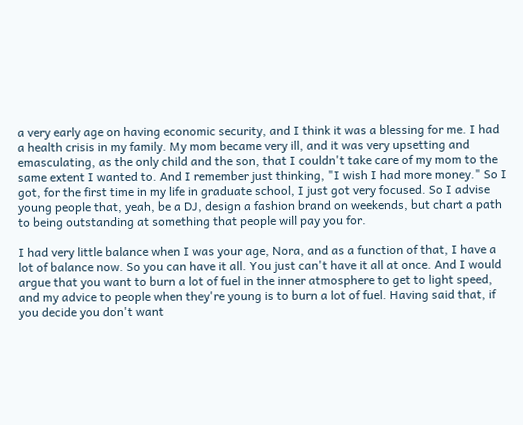a very early age on having economic security, and I think it was a blessing for me. I had a health crisis in my family. My mom became very ill, and it was very upsetting and emasculating, as the only child and the son, that I couldn't take care of my mom to the same extent I wanted to. And I remember just thinking, "I wish I had more money." So I got, for the first time in my life in graduate school, I just got very focused. So I advise young people that, yeah, be a DJ, design a fashion brand on weekends, but chart a path to being outstanding at something that people will pay you for.

I had very little balance when I was your age, Nora, and as a function of that, I have a lot of balance now. So you can have it all. You just can't have it all at once. And I would argue that you want to burn a lot of fuel in the inner atmosphere to get to light speed, and my advice to people when they're young is to burn a lot of fuel. Having said that, if you decide you don't want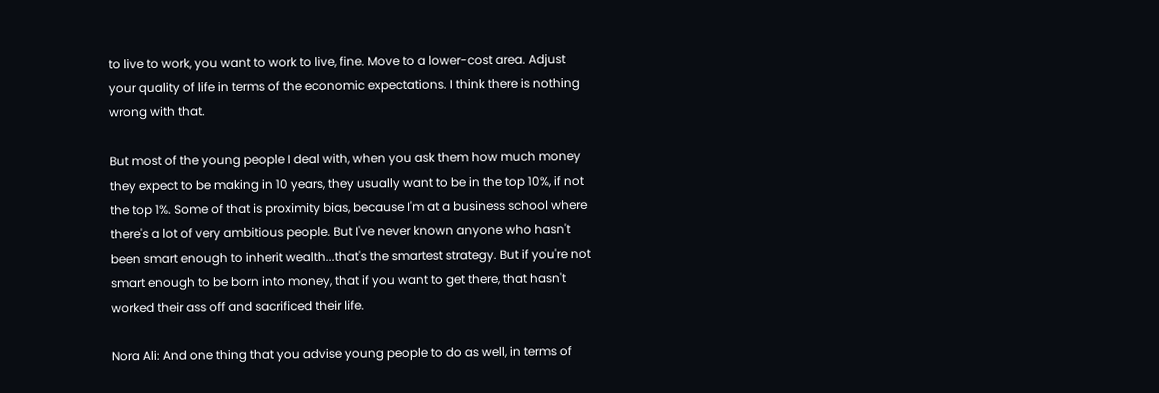to live to work, you want to work to live, fine. Move to a lower-cost area. Adjust your quality of life in terms of the economic expectations. I think there is nothing wrong with that.

But most of the young people I deal with, when you ask them how much money they expect to be making in 10 years, they usually want to be in the top 10%, if not the top 1%. Some of that is proximity bias, because I'm at a business school where there's a lot of very ambitious people. But I've never known anyone who hasn't been smart enough to inherit wealth...that's the smartest strategy. But if you're not smart enough to be born into money, that if you want to get there, that hasn't worked their ass off and sacrificed their life.

Nora Ali: And one thing that you advise young people to do as well, in terms of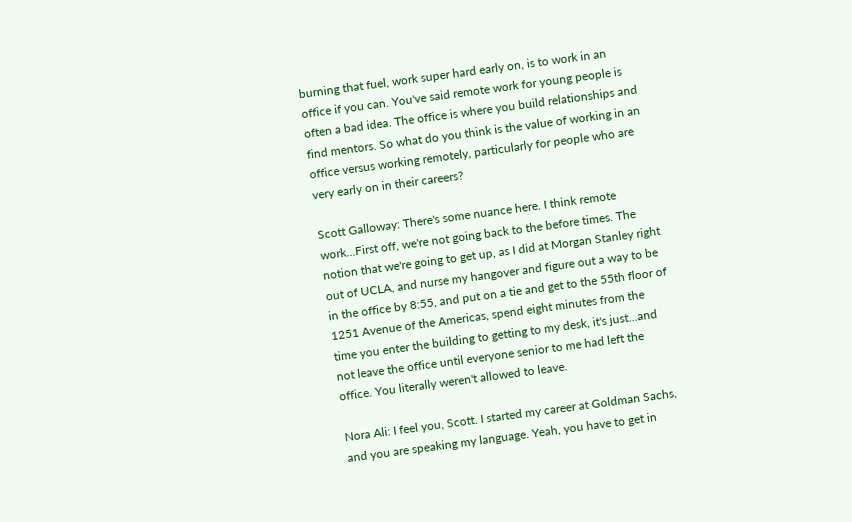burning that fuel, work super hard early on, is to work in an office if you can. You've said remote work for young people is often a bad idea. The office is where you build relationships and find mentors. So what do you think is the value of working in an office versus working remotely, particularly for people who are very early on in their careers?

Scott Galloway: There's some nuance here. I think remote work...First off, we're not going back to the before times. The notion that we're going to get up, as I did at Morgan Stanley right out of UCLA, and nurse my hangover and figure out a way to be in the office by 8:55, and put on a tie and get to the 55th floor of 1251 Avenue of the Americas, spend eight minutes from the time you enter the building to getting to my desk, it's just...and not leave the office until everyone senior to me had left the office. You literally weren't allowed to leave.

Nora Ali: I feel you, Scott. I started my career at Goldman Sachs, and you are speaking my language. Yeah, you have to get in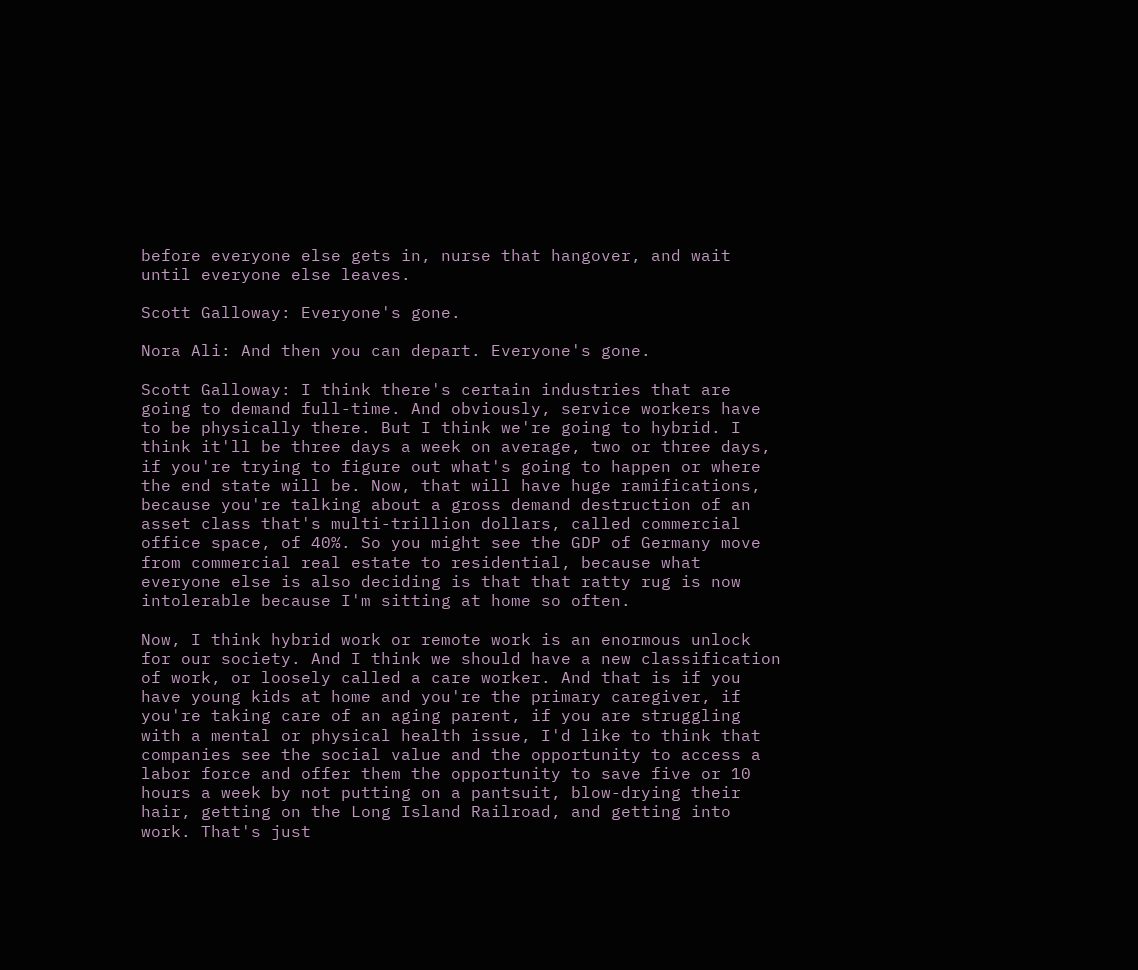before everyone else gets in, nurse that hangover, and wait until everyone else leaves.

Scott Galloway: Everyone's gone.

Nora Ali: And then you can depart. Everyone's gone.

Scott Galloway: I think there's certain industries that are going to demand full-time. And obviously, service workers have to be physically there. But I think we're going to hybrid. I think it'll be three days a week on average, two or three days, if you're trying to figure out what's going to happen or where the end state will be. Now, that will have huge ramifications, because you're talking about a gross demand destruction of an asset class that's multi-trillion dollars, called commercial office space, of 40%. So you might see the GDP of Germany move from commercial real estate to residential, because what everyone else is also deciding is that that ratty rug is now intolerable because I'm sitting at home so often.

Now, I think hybrid work or remote work is an enormous unlock for our society. And I think we should have a new classification of work, or loosely called a care worker. And that is if you have young kids at home and you're the primary caregiver, if you're taking care of an aging parent, if you are struggling with a mental or physical health issue, I'd like to think that companies see the social value and the opportunity to access a labor force and offer them the opportunity to save five or 10 hours a week by not putting on a pantsuit, blow-drying their hair, getting on the Long Island Railroad, and getting into work. That's just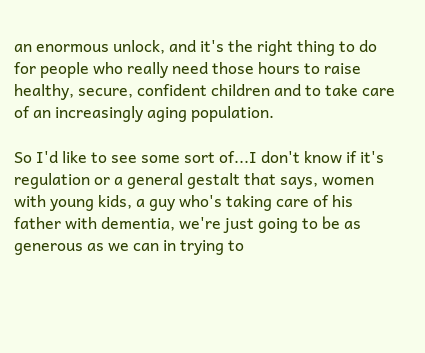an enormous unlock, and it's the right thing to do for people who really need those hours to raise healthy, secure, confident children and to take care of an increasingly aging population.

So I'd like to see some sort of...I don't know if it's regulation or a general gestalt that says, women with young kids, a guy who's taking care of his father with dementia, we're just going to be as generous as we can in trying to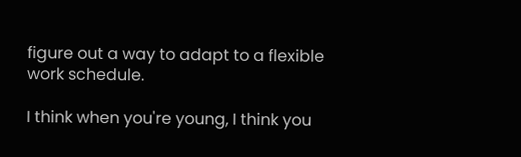figure out a way to adapt to a flexible work schedule.

I think when you're young, I think you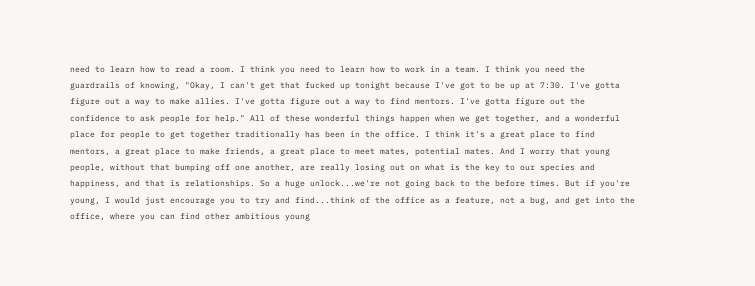need to learn how to read a room. I think you need to learn how to work in a team. I think you need the guardrails of knowing, "Okay, I can't get that fucked up tonight because I've got to be up at 7:30. I've gotta figure out a way to make allies. I've gotta figure out a way to find mentors. I've gotta figure out the confidence to ask people for help." All of these wonderful things happen when we get together, and a wonderful place for people to get together traditionally has been in the office. I think it's a great place to find mentors, a great place to make friends, a great place to meet mates, potential mates. And I worry that young people, without that bumping off one another, are really losing out on what is the key to our species and happiness, and that is relationships. So a huge unlock...we're not going back to the before times. But if you're young, I would just encourage you to try and find...think of the office as a feature, not a bug, and get into the office, where you can find other ambitious young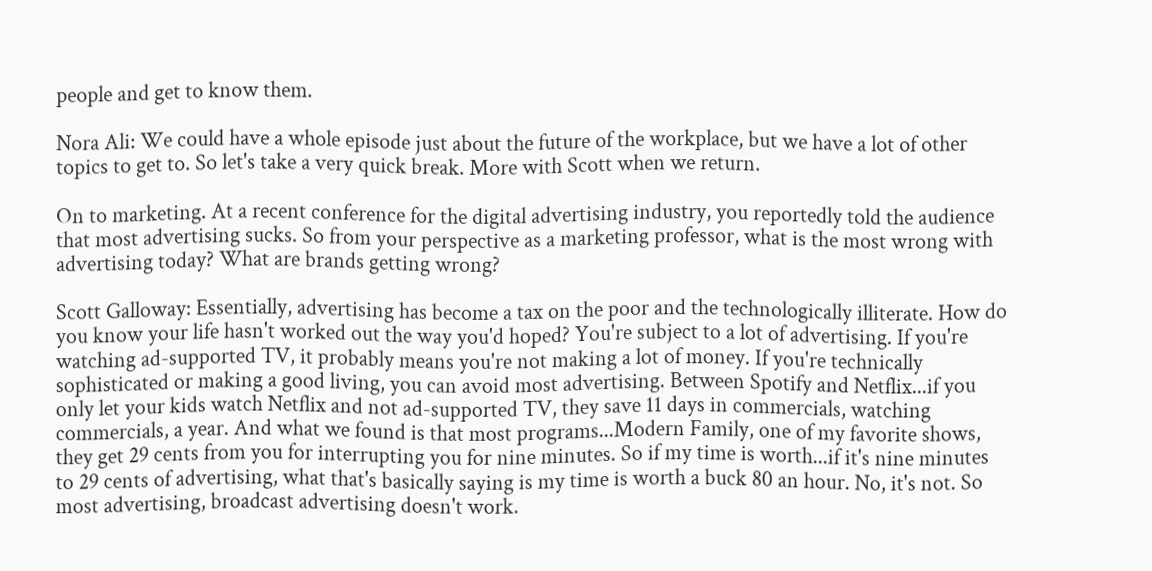people and get to know them.

Nora Ali: We could have a whole episode just about the future of the workplace, but we have a lot of other topics to get to. So let's take a very quick break. More with Scott when we return.

On to marketing. At a recent conference for the digital advertising industry, you reportedly told the audience that most advertising sucks. So from your perspective as a marketing professor, what is the most wrong with advertising today? What are brands getting wrong?

Scott Galloway: Essentially, advertising has become a tax on the poor and the technologically illiterate. How do you know your life hasn't worked out the way you'd hoped? You're subject to a lot of advertising. If you're watching ad-supported TV, it probably means you're not making a lot of money. If you're technically sophisticated or making a good living, you can avoid most advertising. Between Spotify and Netflix...if you only let your kids watch Netflix and not ad-supported TV, they save 11 days in commercials, watching commercials, a year. And what we found is that most programs...Modern Family, one of my favorite shows, they get 29 cents from you for interrupting you for nine minutes. So if my time is worth...if it's nine minutes to 29 cents of advertising, what that's basically saying is my time is worth a buck 80 an hour. No, it's not. So most advertising, broadcast advertising doesn't work.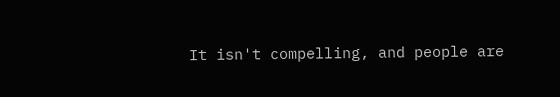It isn't compelling, and people are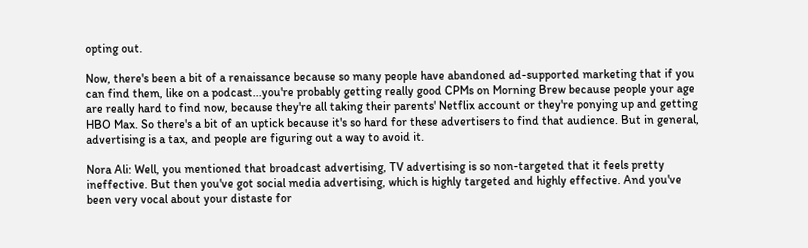opting out.

Now, there's been a bit of a renaissance because so many people have abandoned ad-supported marketing that if you can find them, like on a podcast...you're probably getting really good CPMs on Morning Brew because people your age are really hard to find now, because they're all taking their parents' Netflix account or they're ponying up and getting HBO Max. So there's a bit of an uptick because it's so hard for these advertisers to find that audience. But in general, advertising is a tax, and people are figuring out a way to avoid it.

Nora Ali: Well, you mentioned that broadcast advertising, TV advertising is so non-targeted that it feels pretty ineffective. But then you've got social media advertising, which is highly targeted and highly effective. And you've been very vocal about your distaste for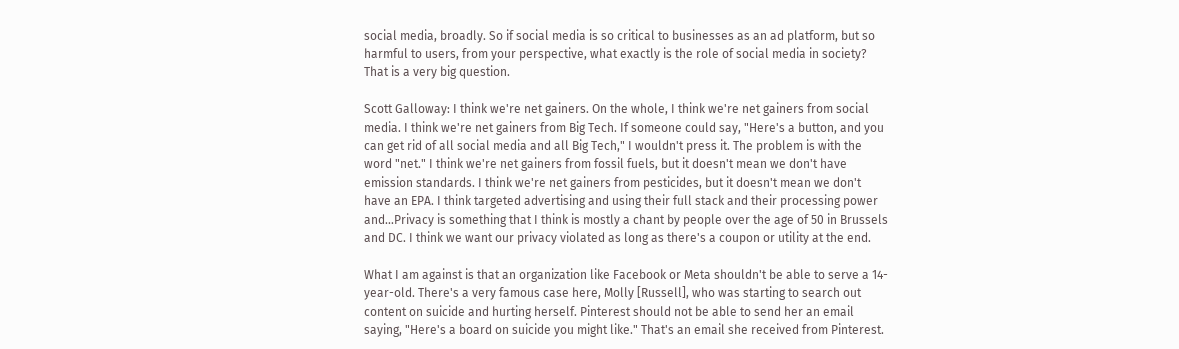social media, broadly. So if social media is so critical to businesses as an ad platform, but so harmful to users, from your perspective, what exactly is the role of social media in society? That is a very big question.

Scott Galloway: I think we're net gainers. On the whole, I think we're net gainers from social media. I think we're net gainers from Big Tech. If someone could say, "Here's a button, and you can get rid of all social media and all Big Tech," I wouldn't press it. The problem is with the word "net." I think we're net gainers from fossil fuels, but it doesn't mean we don't have emission standards. I think we're net gainers from pesticides, but it doesn't mean we don't have an EPA. I think targeted advertising and using their full stack and their processing power and...Privacy is something that I think is mostly a chant by people over the age of 50 in Brussels and DC. I think we want our privacy violated as long as there's a coupon or utility at the end.

What I am against is that an organization like Facebook or Meta shouldn't be able to serve a 14-year-old. There's a very famous case here, Molly [Russell], who was starting to search out content on suicide and hurting herself. Pinterest should not be able to send her an email saying, "Here's a board on suicide you might like." That's an email she received from Pinterest.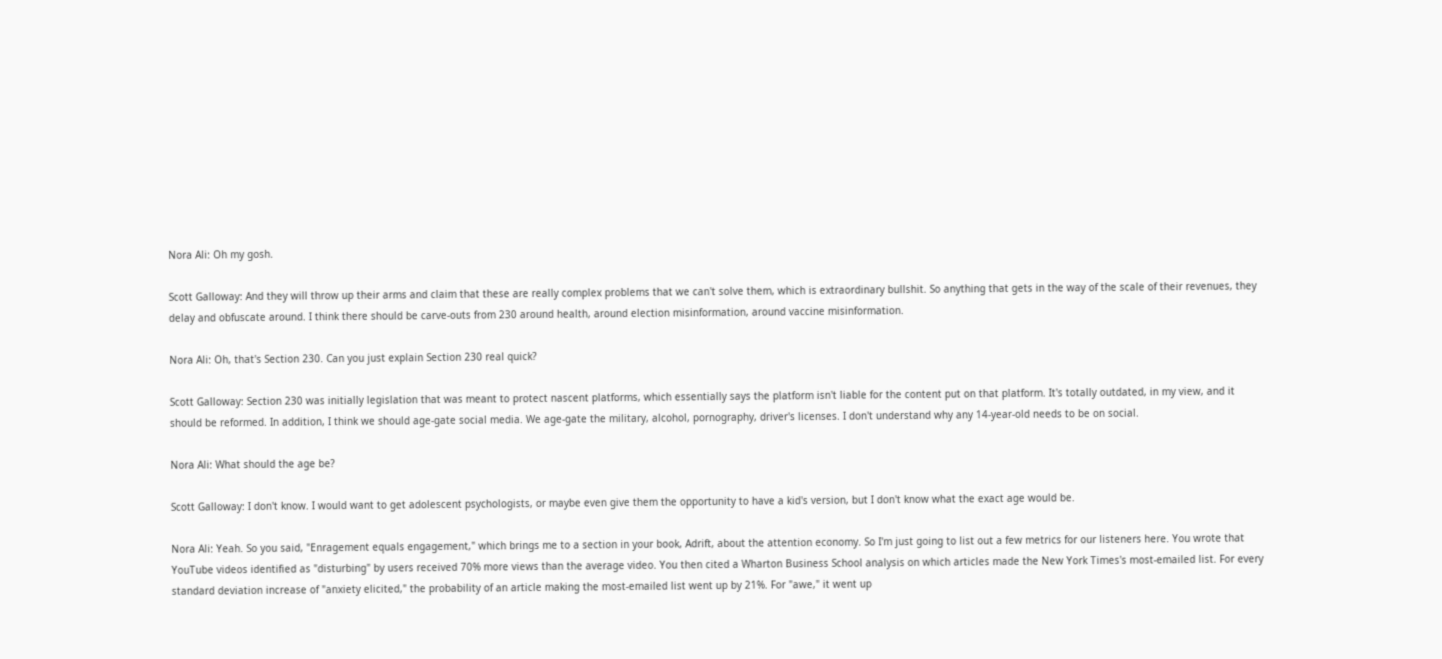Nora Ali: Oh my gosh.

Scott Galloway: And they will throw up their arms and claim that these are really complex problems that we can't solve them, which is extraordinary bullshit. So anything that gets in the way of the scale of their revenues, they delay and obfuscate around. I think there should be carve-outs from 230 around health, around election misinformation, around vaccine misinformation.

Nora Ali: Oh, that's Section 230. Can you just explain Section 230 real quick?

Scott Galloway: Section 230 was initially legislation that was meant to protect nascent platforms, which essentially says the platform isn't liable for the content put on that platform. It's totally outdated, in my view, and it should be reformed. In addition, I think we should age-gate social media. We age-gate the military, alcohol, pornography, driver's licenses. I don't understand why any 14-year-old needs to be on social.

Nora Ali: What should the age be?

Scott Galloway: I don't know. I would want to get adolescent psychologists, or maybe even give them the opportunity to have a kid's version, but I don't know what the exact age would be.

Nora Ali: Yeah. So you said, "Enragement equals engagement," which brings me to a section in your book, Adrift, about the attention economy. So I'm just going to list out a few metrics for our listeners here. You wrote that YouTube videos identified as "disturbing" by users received 70% more views than the average video. You then cited a Wharton Business School analysis on which articles made the New York Times's most-emailed list. For every standard deviation increase of "anxiety elicited," the probability of an article making the most-emailed list went up by 21%. For "awe," it went up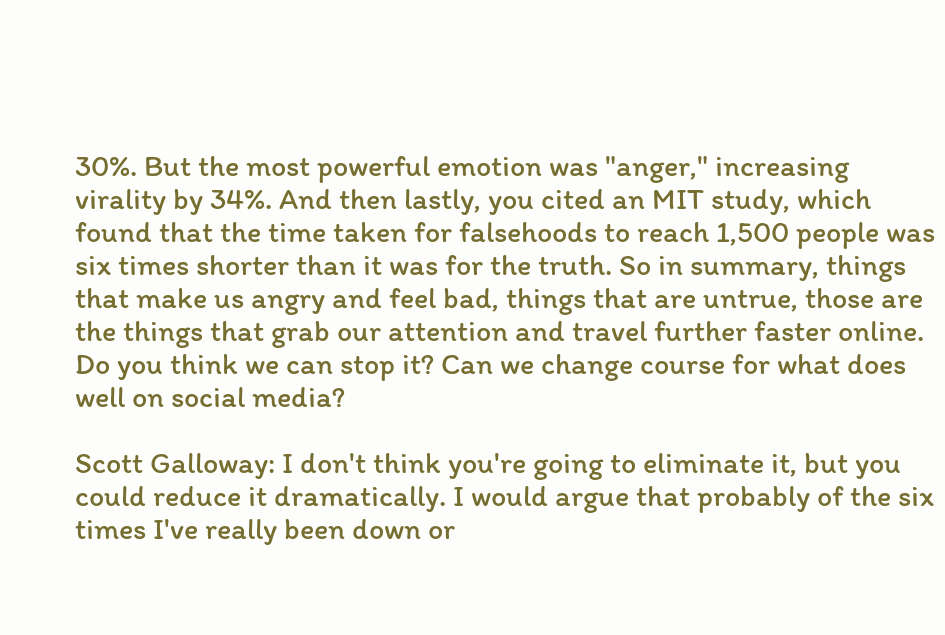30%. But the most powerful emotion was "anger," increasing virality by 34%. And then lastly, you cited an MIT study, which found that the time taken for falsehoods to reach 1,500 people was six times shorter than it was for the truth. So in summary, things that make us angry and feel bad, things that are untrue, those are the things that grab our attention and travel further faster online. Do you think we can stop it? Can we change course for what does well on social media?

Scott Galloway: I don't think you're going to eliminate it, but you could reduce it dramatically. I would argue that probably of the six times I've really been down or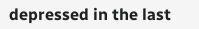depressed in the last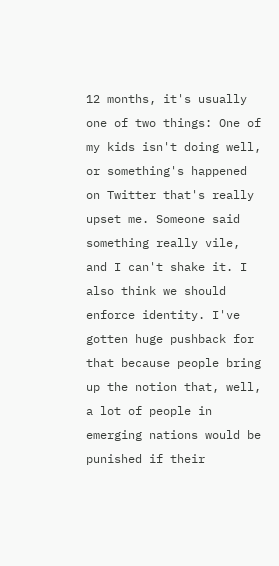12 months, it's usually one of two things: One of my kids isn't doing well, or something's happened on Twitter that's really upset me. Someone said something really vile, and I can't shake it. I also think we should enforce identity. I've gotten huge pushback for that because people bring up the notion that, well, a lot of people in emerging nations would be punished if their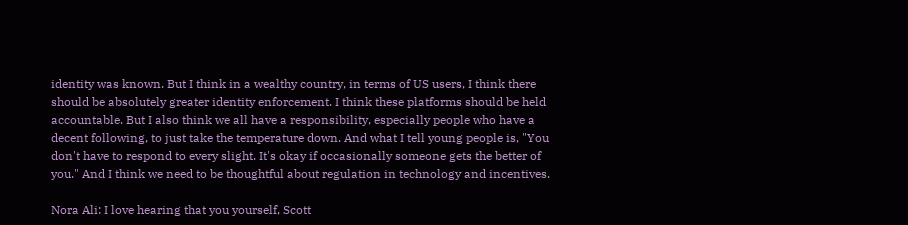identity was known. But I think in a wealthy country, in terms of US users, I think there should be absolutely greater identity enforcement. I think these platforms should be held accountable. But I also think we all have a responsibility, especially people who have a decent following, to just take the temperature down. And what I tell young people is, "You don't have to respond to every slight. It's okay if occasionally someone gets the better of you." And I think we need to be thoughtful about regulation in technology and incentives.

Nora Ali: I love hearing that you yourself, Scott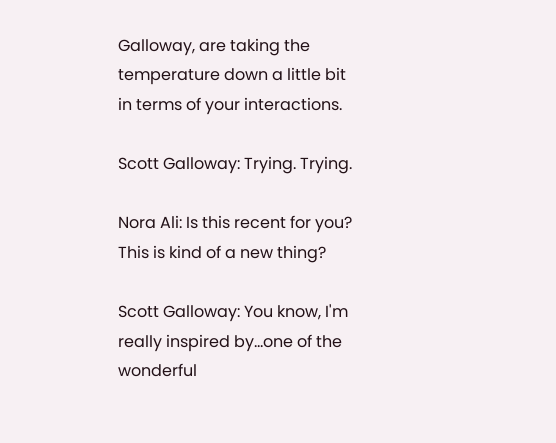Galloway, are taking the temperature down a little bit in terms of your interactions.

Scott Galloway: Trying. Trying.

Nora Ali: Is this recent for you? This is kind of a new thing?

Scott Galloway: You know, I'm really inspired by...one of the wonderful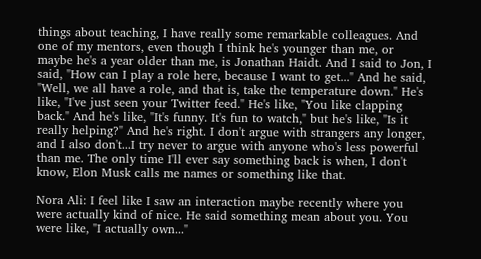things about teaching, I have really some remarkable colleagues. And one of my mentors, even though I think he's younger than me, or maybe he's a year older than me, is Jonathan Haidt. And I said to Jon, I said, "How can I play a role here, because I want to get..." And he said, "Well, we all have a role, and that is, take the temperature down." He's like, "I've just seen your Twitter feed." He's like, "You like clapping back." And he's like, "It's funny. It's fun to watch," but he's like, "Is it really helping?" And he's right. I don't argue with strangers any longer, and I also don't...I try never to argue with anyone who's less powerful than me. The only time I'll ever say something back is when, I don't know, Elon Musk calls me names or something like that.

Nora Ali: I feel like I saw an interaction maybe recently where you were actually kind of nice. He said something mean about you. You were like, "I actually own..."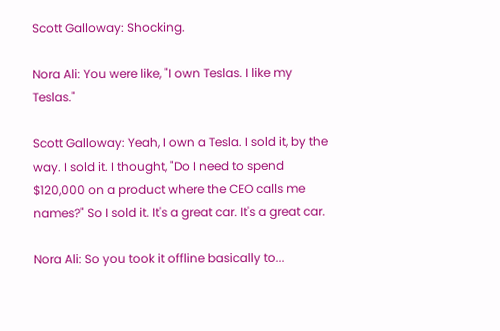Scott Galloway: Shocking.

Nora Ali: You were like, "I own Teslas. I like my Teslas."

Scott Galloway: Yeah, I own a Tesla. I sold it, by the way. I sold it. I thought, "Do I need to spend $120,000 on a product where the CEO calls me names?" So I sold it. It's a great car. It's a great car.

Nora Ali: So you took it offline basically to...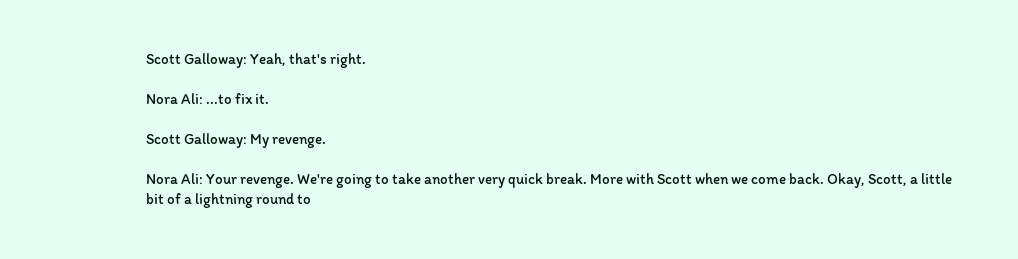Scott Galloway: Yeah, that's right.

Nora Ali: ...to fix it.

Scott Galloway: My revenge.

Nora Ali: Your revenge. We're going to take another very quick break. More with Scott when we come back. Okay, Scott, a little bit of a lightning round to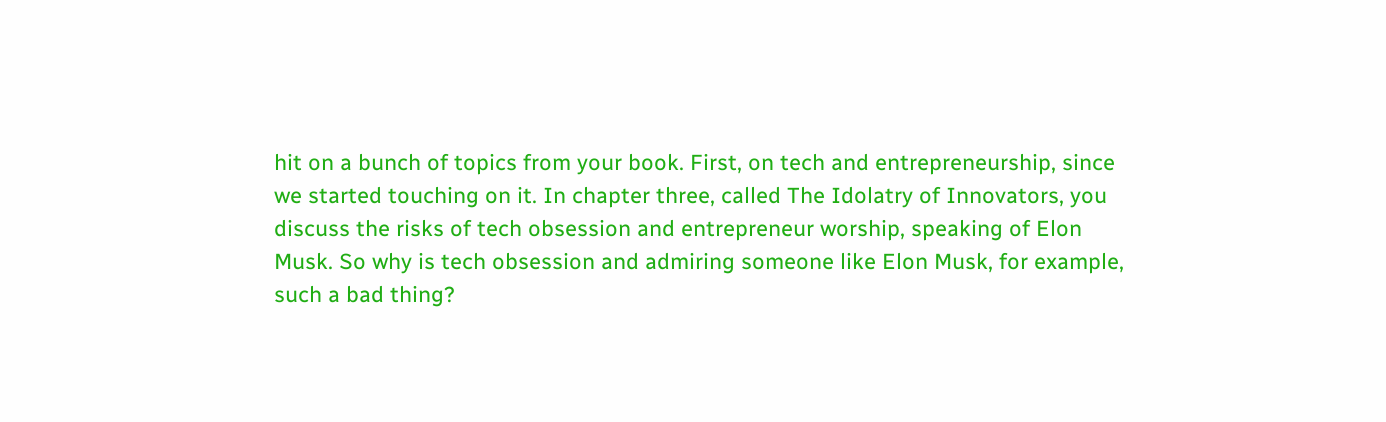hit on a bunch of topics from your book. First, on tech and entrepreneurship, since we started touching on it. In chapter three, called The Idolatry of Innovators, you discuss the risks of tech obsession and entrepreneur worship, speaking of Elon Musk. So why is tech obsession and admiring someone like Elon Musk, for example, such a bad thing?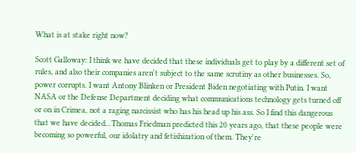What is at stake right now?

Scott Galloway: I think we have decided that these individuals get to play by a different set of rules, and also their companies aren't subject to the same scrutiny as other businesses. So, power corrupts. I want Antony Blinken or President Biden negotiating with Putin. I want NASA or the Defense Department deciding what communications technology gets turned off or on in Crimea, not a raging narcissist who has his head up his ass. So I find this dangerous that we have decided...Thomas Friedman predicted this 20 years ago, that these people were becoming so powerful, our idolatry and fetishization of them. They're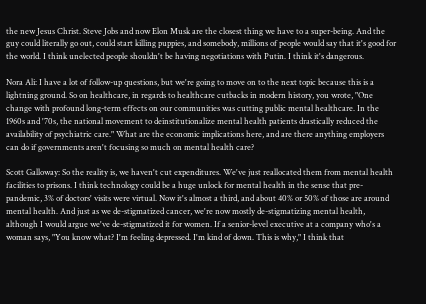the new Jesus Christ. Steve Jobs and now Elon Musk are the closest thing we have to a super-being. And the guy could literally go out, could start killing puppies, and somebody, millions of people would say that it's good for the world. I think unelected people shouldn't be having negotiations with Putin. I think it's dangerous.

Nora Ali: I have a lot of follow-up questions, but we're going to move on to the next topic because this is a lightning ground. So on healthcare, in regards to healthcare cutbacks in modern history, you wrote, "One change with profound long-term effects on our communities was cutting public mental healthcare. In the 1960s and '70s, the national movement to deinstitutionalize mental health patients drastically reduced the availability of psychiatric care." What are the economic implications here, and are there anything employers can do if governments aren't focusing so much on mental health care?

Scott Galloway: So the reality is, we haven't cut expenditures. We've just reallocated them from mental health facilities to prisons. I think technology could be a huge unlock for mental health in the sense that pre-pandemic, 3% of doctors' visits were virtual. Now it's almost a third, and about 40% or 50% of those are around mental health. And just as we de-stigmatized cancer, we're now mostly de-stigmatizing mental health, although I would argue we've de-stigmatized it for women. If a senior-level executive at a company who's a woman says, "You know what? I'm feeling depressed. I'm kind of down. This is why," I think that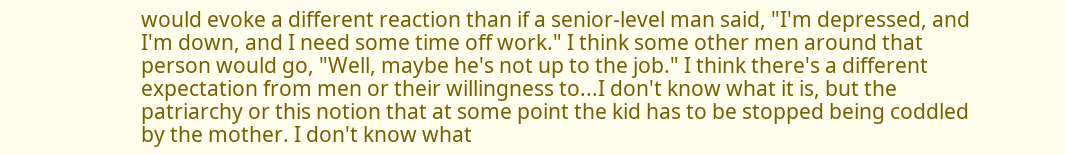would evoke a different reaction than if a senior-level man said, "I'm depressed, and I'm down, and I need some time off work." I think some other men around that person would go, "Well, maybe he's not up to the job." I think there's a different expectation from men or their willingness to...I don't know what it is, but the patriarchy or this notion that at some point the kid has to be stopped being coddled by the mother. I don't know what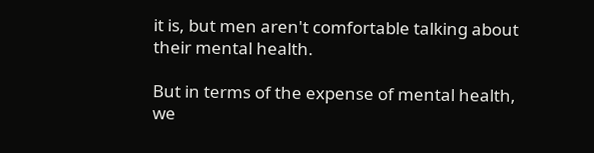it is, but men aren't comfortable talking about their mental health.

But in terms of the expense of mental health, we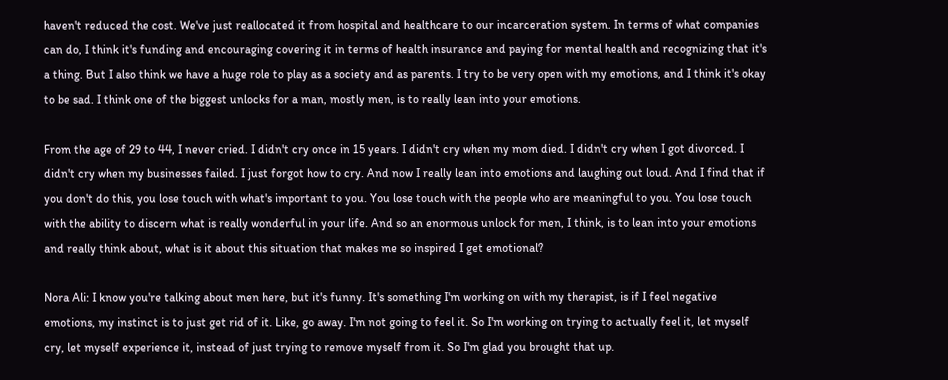haven't reduced the cost. We've just reallocated it from hospital and healthcare to our incarceration system. In terms of what companies can do, I think it's funding and encouraging covering it in terms of health insurance and paying for mental health and recognizing that it's a thing. But I also think we have a huge role to play as a society and as parents. I try to be very open with my emotions, and I think it's okay to be sad. I think one of the biggest unlocks for a man, mostly men, is to really lean into your emotions.

From the age of 29 to 44, I never cried. I didn't cry once in 15 years. I didn't cry when my mom died. I didn't cry when I got divorced. I didn't cry when my businesses failed. I just forgot how to cry. And now I really lean into emotions and laughing out loud. And I find that if you don't do this, you lose touch with what's important to you. You lose touch with the people who are meaningful to you. You lose touch with the ability to discern what is really wonderful in your life. And so an enormous unlock for men, I think, is to lean into your emotions and really think about, what is it about this situation that makes me so inspired I get emotional?

Nora Ali: I know you're talking about men here, but it's funny. It's something I'm working on with my therapist, is if I feel negative emotions, my instinct is to just get rid of it. Like, go away. I'm not going to feel it. So I'm working on trying to actually feel it, let myself cry, let myself experience it, instead of just trying to remove myself from it. So I'm glad you brought that up.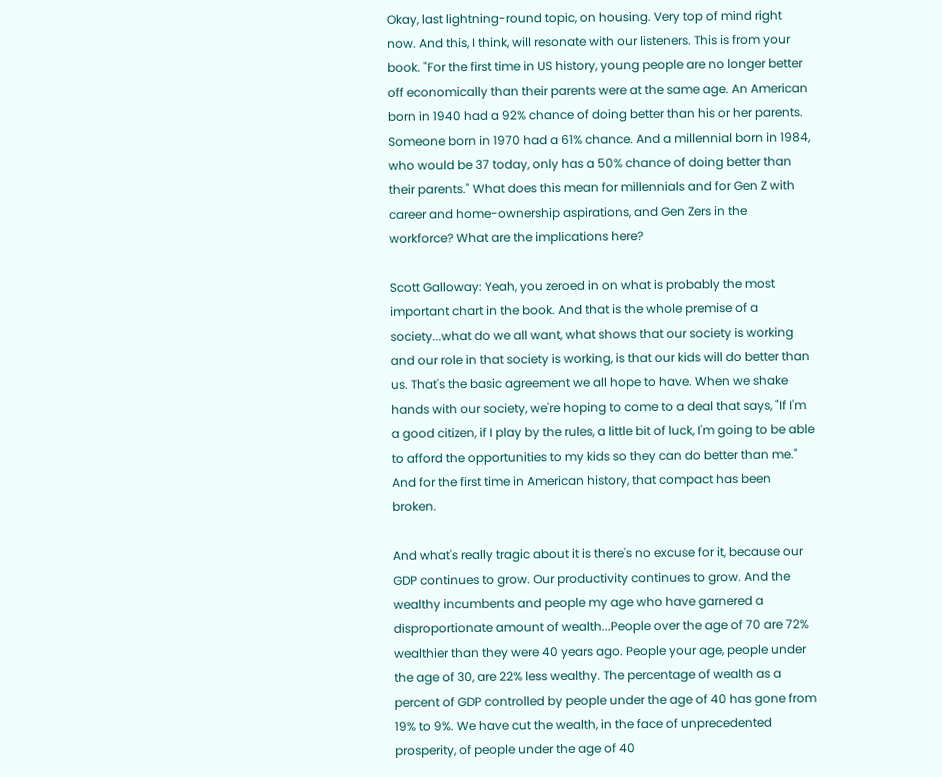Okay, last lightning-round topic, on housing. Very top of mind right now. And this, I think, will resonate with our listeners. This is from your book. "For the first time in US history, young people are no longer better off economically than their parents were at the same age. An American born in 1940 had a 92% chance of doing better than his or her parents. Someone born in 1970 had a 61% chance. And a millennial born in 1984, who would be 37 today, only has a 50% chance of doing better than their parents." What does this mean for millennials and for Gen Z with career and home-ownership aspirations, and Gen Zers in the workforce? What are the implications here?

Scott Galloway: Yeah, you zeroed in on what is probably the most important chart in the book. And that is the whole premise of a society...what do we all want, what shows that our society is working and our role in that society is working, is that our kids will do better than us. That's the basic agreement we all hope to have. When we shake hands with our society, we're hoping to come to a deal that says, "If I'm a good citizen, if I play by the rules, a little bit of luck, I'm going to be able to afford the opportunities to my kids so they can do better than me." And for the first time in American history, that compact has been broken.

And what's really tragic about it is there's no excuse for it, because our GDP continues to grow. Our productivity continues to grow. And the wealthy incumbents and people my age who have garnered a disproportionate amount of wealth...People over the age of 70 are 72% wealthier than they were 40 years ago. People your age, people under the age of 30, are 22% less wealthy. The percentage of wealth as a percent of GDP controlled by people under the age of 40 has gone from 19% to 9%. We have cut the wealth, in the face of unprecedented prosperity, of people under the age of 40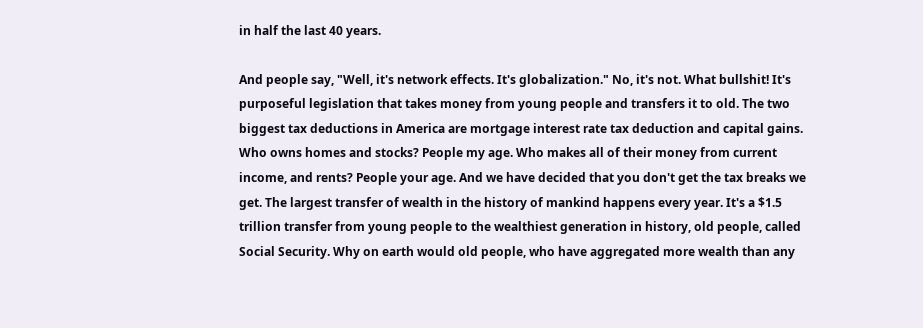in half the last 40 years.

And people say, "Well, it's network effects. It's globalization." No, it's not. What bullshit! It's purposeful legislation that takes money from young people and transfers it to old. The two biggest tax deductions in America are mortgage interest rate tax deduction and capital gains. Who owns homes and stocks? People my age. Who makes all of their money from current income, and rents? People your age. And we have decided that you don't get the tax breaks we get. The largest transfer of wealth in the history of mankind happens every year. It's a $1.5 trillion transfer from young people to the wealthiest generation in history, old people, called Social Security. Why on earth would old people, who have aggregated more wealth than any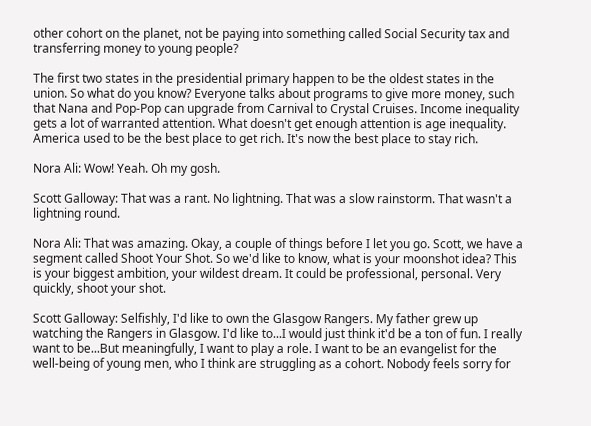other cohort on the planet, not be paying into something called Social Security tax and transferring money to young people?

The first two states in the presidential primary happen to be the oldest states in the union. So what do you know? Everyone talks about programs to give more money, such that Nana and Pop-Pop can upgrade from Carnival to Crystal Cruises. Income inequality gets a lot of warranted attention. What doesn't get enough attention is age inequality. America used to be the best place to get rich. It's now the best place to stay rich.

Nora Ali: Wow! Yeah. Oh my gosh.

Scott Galloway: That was a rant. No lightning. That was a slow rainstorm. That wasn't a lightning round.

Nora Ali: That was amazing. Okay, a couple of things before I let you go. Scott, we have a segment called Shoot Your Shot. So we'd like to know, what is your moonshot idea? This is your biggest ambition, your wildest dream. It could be professional, personal. Very quickly, shoot your shot.

Scott Galloway: Selfishly, I'd like to own the Glasgow Rangers. My father grew up watching the Rangers in Glasgow. I'd like to...I would just think it'd be a ton of fun. I really want to be...But meaningfully, I want to play a role. I want to be an evangelist for the well-being of young men, who I think are struggling as a cohort. Nobody feels sorry for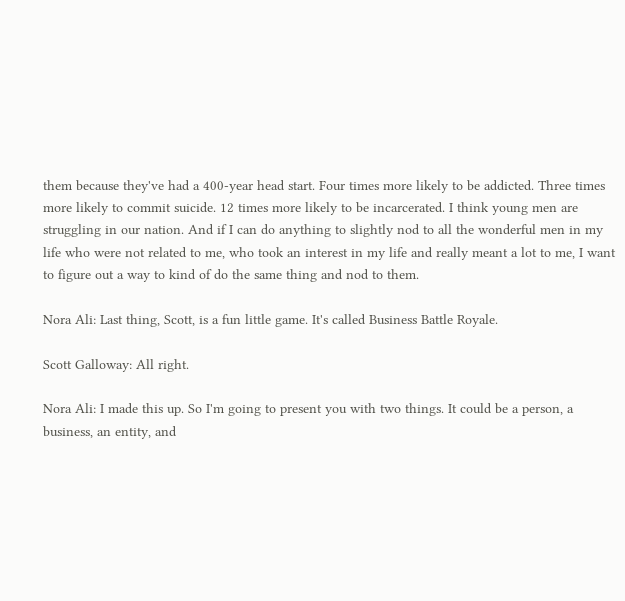them because they've had a 400-year head start. Four times more likely to be addicted. Three times more likely to commit suicide. 12 times more likely to be incarcerated. I think young men are struggling in our nation. And if I can do anything to slightly nod to all the wonderful men in my life who were not related to me, who took an interest in my life and really meant a lot to me, I want to figure out a way to kind of do the same thing and nod to them.

Nora Ali: Last thing, Scott, is a fun little game. It's called Business Battle Royale.

Scott Galloway: All right.

Nora Ali: I made this up. So I'm going to present you with two things. It could be a person, a business, an entity, and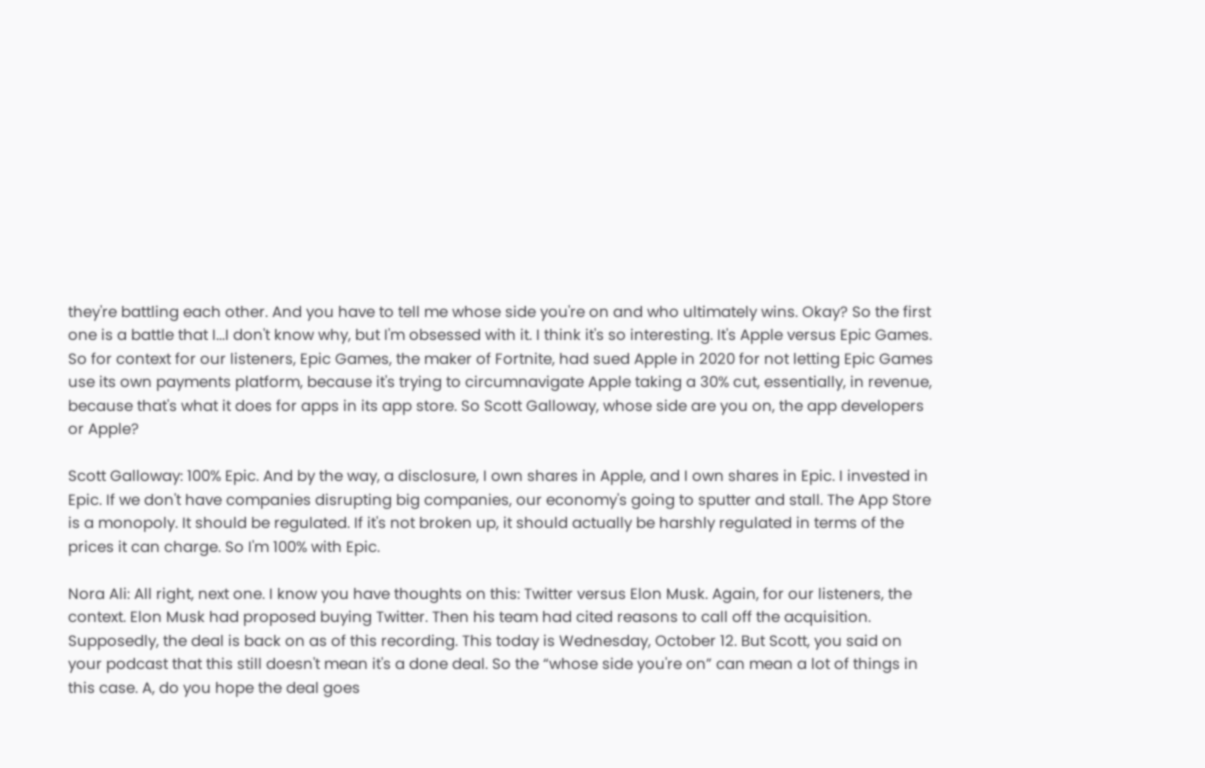they're battling each other. And you have to tell me whose side you're on and who ultimately wins. Okay? So the first one is a battle that I...I don't know why, but I'm obsessed with it. I think it's so interesting. It's Apple versus Epic Games. So for context for our listeners, Epic Games, the maker of Fortnite, had sued Apple in 2020 for not letting Epic Games use its own payments platform, because it's trying to circumnavigate Apple taking a 30% cut, essentially, in revenue, because that's what it does for apps in its app store. So Scott Galloway, whose side are you on, the app developers or Apple?

Scott Galloway: 100% Epic. And by the way, a disclosure, I own shares in Apple, and I own shares in Epic. I invested in Epic. If we don't have companies disrupting big companies, our economy's going to sputter and stall. The App Store is a monopoly. It should be regulated. If it's not broken up, it should actually be harshly regulated in terms of the prices it can charge. So I'm 100% with Epic.

Nora Ali: All right, next one. I know you have thoughts on this: Twitter versus Elon Musk. Again, for our listeners, the context. Elon Musk had proposed buying Twitter. Then his team had cited reasons to call off the acquisition. Supposedly, the deal is back on as of this recording. This today is Wednesday, October 12. But Scott, you said on your podcast that this still doesn't mean it's a done deal. So the “whose side you're on” can mean a lot of things in this case. A, do you hope the deal goes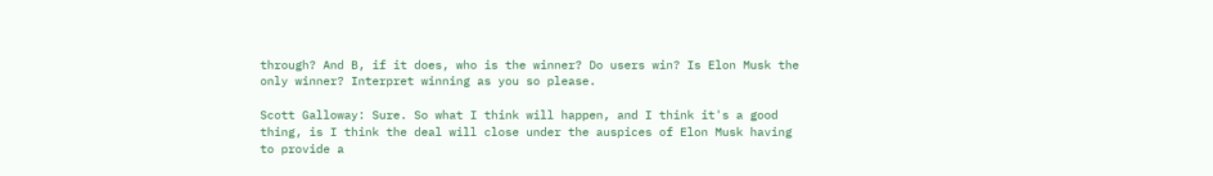through? And B, if it does, who is the winner? Do users win? Is Elon Musk the only winner? Interpret winning as you so please.

Scott Galloway: Sure. So what I think will happen, and I think it's a good thing, is I think the deal will close under the auspices of Elon Musk having to provide a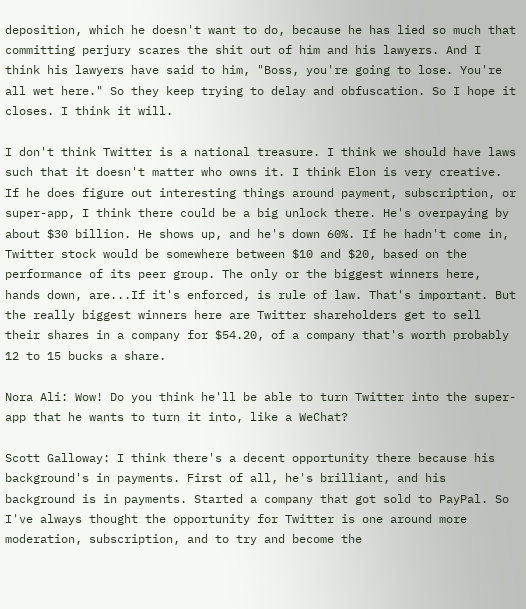deposition, which he doesn't want to do, because he has lied so much that committing perjury scares the shit out of him and his lawyers. And I think his lawyers have said to him, "Boss, you're going to lose. You're all wet here." So they keep trying to delay and obfuscation. So I hope it closes. I think it will.

I don't think Twitter is a national treasure. I think we should have laws such that it doesn't matter who owns it. I think Elon is very creative. If he does figure out interesting things around payment, subscription, or super-app, I think there could be a big unlock there. He's overpaying by about $30 billion. He shows up, and he's down 60%. If he hadn't come in, Twitter stock would be somewhere between $10 and $20, based on the performance of its peer group. The only or the biggest winners here, hands down, are...If it's enforced, is rule of law. That's important. But the really biggest winners here are Twitter shareholders get to sell their shares in a company for $54.20, of a company that's worth probably 12 to 15 bucks a share.

Nora Ali: Wow! Do you think he'll be able to turn Twitter into the super-app that he wants to turn it into, like a WeChat?

Scott Galloway: I think there's a decent opportunity there because his background's in payments. First of all, he's brilliant, and his background is in payments. Started a company that got sold to PayPal. So I've always thought the opportunity for Twitter is one around more moderation, subscription, and to try and become the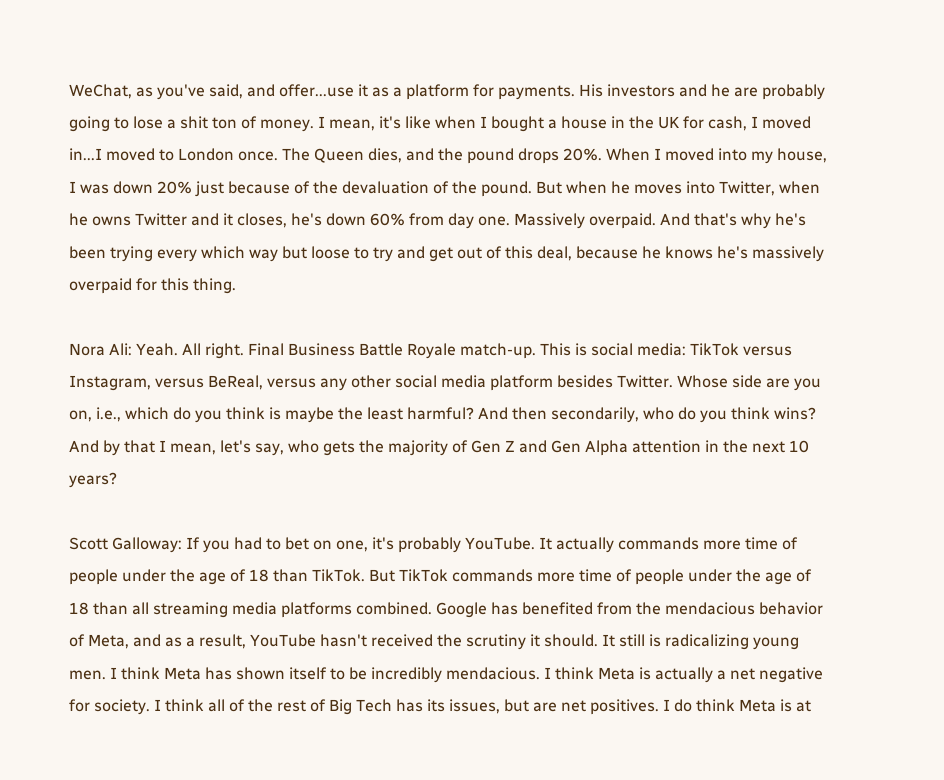WeChat, as you've said, and offer...use it as a platform for payments. His investors and he are probably going to lose a shit ton of money. I mean, it's like when I bought a house in the UK for cash, I moved in...I moved to London once. The Queen dies, and the pound drops 20%. When I moved into my house, I was down 20% just because of the devaluation of the pound. But when he moves into Twitter, when he owns Twitter and it closes, he's down 60% from day one. Massively overpaid. And that's why he's been trying every which way but loose to try and get out of this deal, because he knows he's massively overpaid for this thing.

Nora Ali: Yeah. All right. Final Business Battle Royale match-up. This is social media: TikTok versus Instagram, versus BeReal, versus any other social media platform besides Twitter. Whose side are you on, i.e., which do you think is maybe the least harmful? And then secondarily, who do you think wins? And by that I mean, let's say, who gets the majority of Gen Z and Gen Alpha attention in the next 10 years?

Scott Galloway: If you had to bet on one, it's probably YouTube. It actually commands more time of people under the age of 18 than TikTok. But TikTok commands more time of people under the age of 18 than all streaming media platforms combined. Google has benefited from the mendacious behavior of Meta, and as a result, YouTube hasn't received the scrutiny it should. It still is radicalizing young men. I think Meta has shown itself to be incredibly mendacious. I think Meta is actually a net negative for society. I think all of the rest of Big Tech has its issues, but are net positives. I do think Meta is at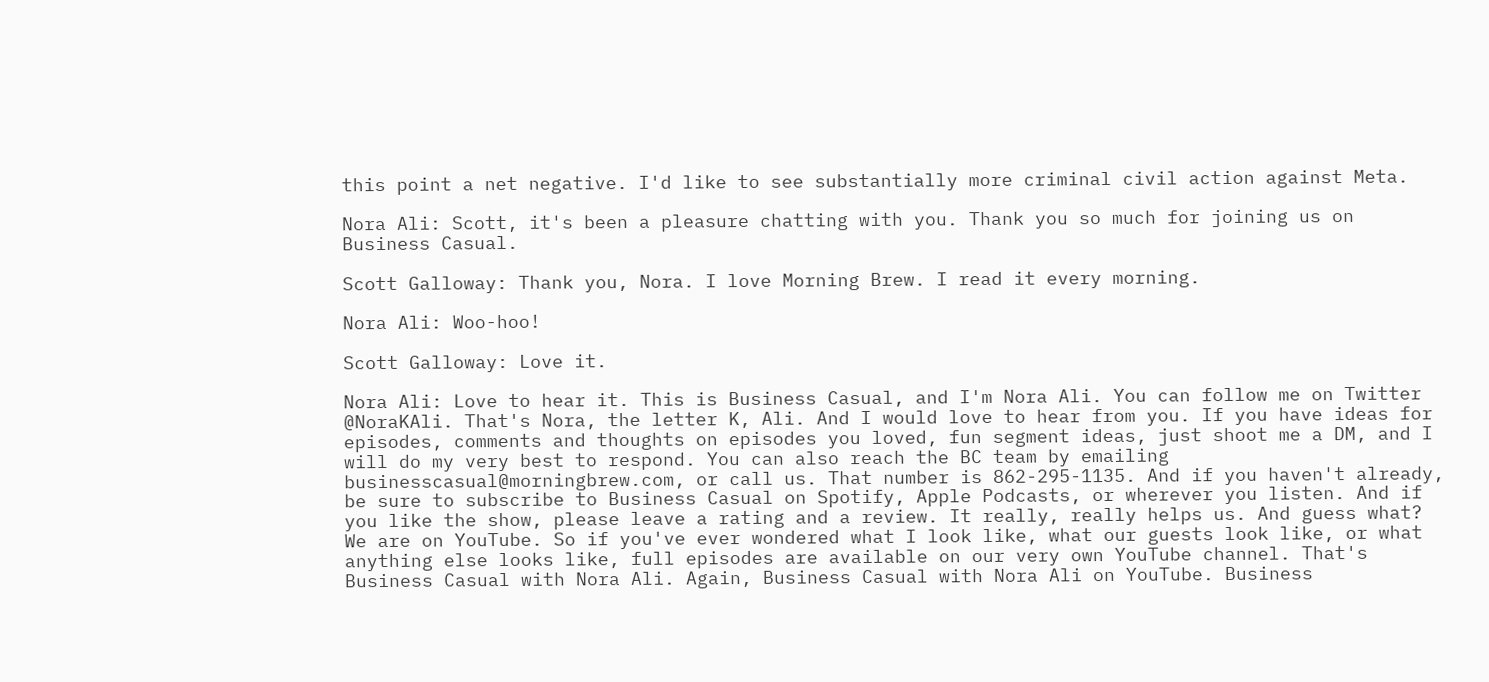this point a net negative. I'd like to see substantially more criminal civil action against Meta.

Nora Ali: Scott, it's been a pleasure chatting with you. Thank you so much for joining us on Business Casual.

Scott Galloway: Thank you, Nora. I love Morning Brew. I read it every morning.

Nora Ali: Woo-hoo!

Scott Galloway: Love it.

Nora Ali: Love to hear it. This is Business Casual, and I'm Nora Ali. You can follow me on Twitter @NoraKAli. That's Nora, the letter K, Ali. And I would love to hear from you. If you have ideas for episodes, comments and thoughts on episodes you loved, fun segment ideas, just shoot me a DM, and I will do my very best to respond. You can also reach the BC team by emailing businesscasual@morningbrew.com, or call us. That number is 862-295-1135. And if you haven't already, be sure to subscribe to Business Casual on Spotify, Apple Podcasts, or wherever you listen. And if you like the show, please leave a rating and a review. It really, really helps us. And guess what? We are on YouTube. So if you've ever wondered what I look like, what our guests look like, or what anything else looks like, full episodes are available on our very own YouTube channel. That's Business Casual with Nora Ali. Again, Business Casual with Nora Ali on YouTube. Business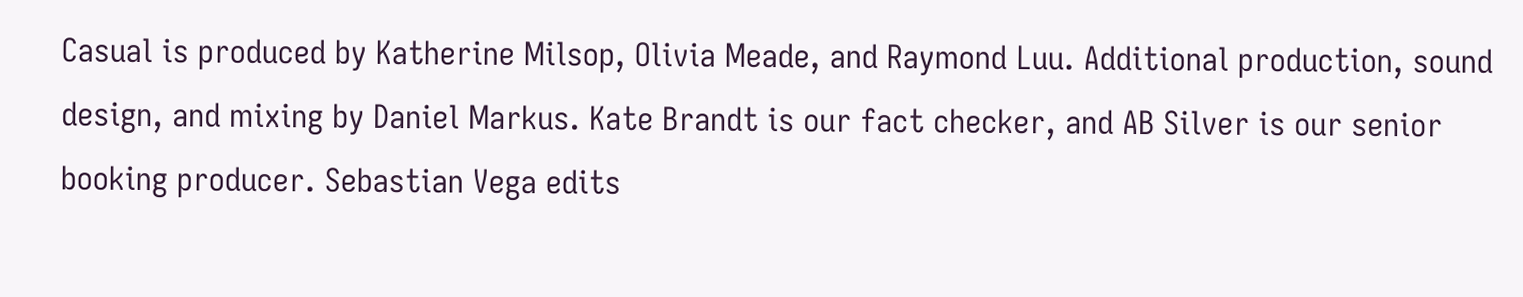Casual is produced by Katherine Milsop, Olivia Meade, and Raymond Luu. Additional production, sound design, and mixing by Daniel Markus. Kate Brandt is our fact checker, and AB Silver is our senior booking producer. Sebastian Vega edits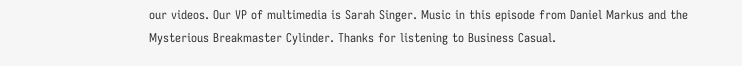our videos. Our VP of multimedia is Sarah Singer. Music in this episode from Daniel Markus and the Mysterious Breakmaster Cylinder. Thanks for listening to Business Casual.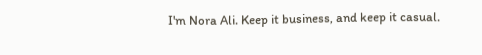I'm Nora Ali. Keep it business, and keep it casual.